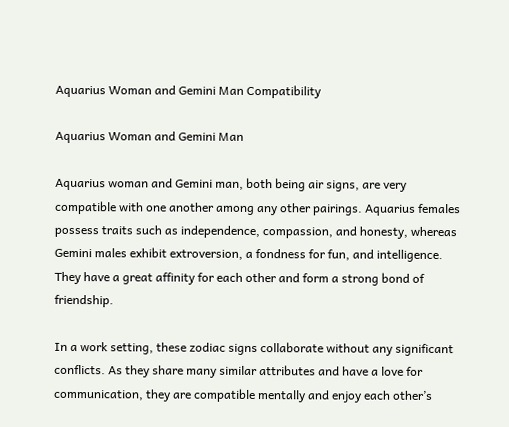Aquarius Woman and Gemini Man Compatibility

Aquarius Woman and Gemini Man

Aquarius woman and Gemini man, both being air signs, are very compatible with one another among any other pairings. Aquarius females possess traits such as independence, compassion, and honesty, whereas Gemini males exhibit extroversion, a fondness for fun, and intelligence. They have a great affinity for each other and form a strong bond of friendship.

In a work setting, these zodiac signs collaborate without any significant conflicts. As they share many similar attributes and have a love for communication, they are compatible mentally and enjoy each other’s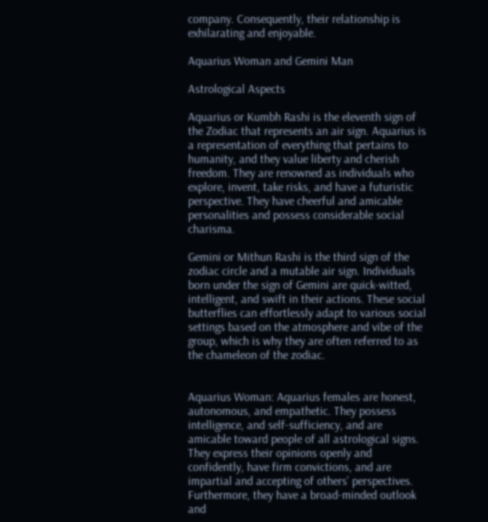company. Consequently, their relationship is exhilarating and enjoyable.

Aquarius Woman and Gemini Man

Astrological Aspects

Aquarius or Kumbh Rashi is the eleventh sign of the Zodiac that represents an air sign. Aquarius is a representation of everything that pertains to humanity, and they value liberty and cherish freedom. They are renowned as individuals who explore, invent, take risks, and have a futuristic perspective. They have cheerful and amicable personalities and possess considerable social charisma.

Gemini or Mithun Rashi is the third sign of the zodiac circle and a mutable air sign. Individuals born under the sign of Gemini are quick-witted, intelligent, and swift in their actions. These social butterflies can effortlessly adapt to various social settings based on the atmosphere and vibe of the group, which is why they are often referred to as the chameleon of the zodiac.


Aquarius Woman: Aquarius females are honest, autonomous, and empathetic. They possess intelligence, and self-sufficiency, and are amicable toward people of all astrological signs. They express their opinions openly and confidently, have firm convictions, and are impartial and accepting of others’ perspectives. Furthermore, they have a broad-minded outlook and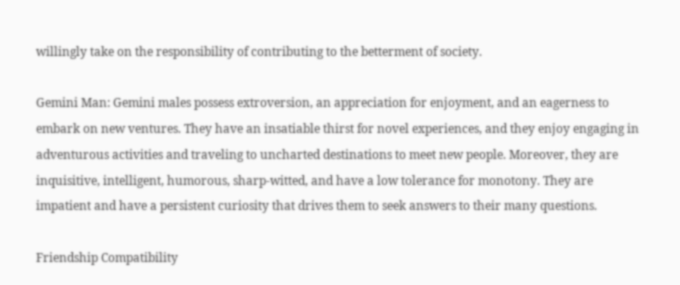willingly take on the responsibility of contributing to the betterment of society.

Gemini Man: Gemini males possess extroversion, an appreciation for enjoyment, and an eagerness to embark on new ventures. They have an insatiable thirst for novel experiences, and they enjoy engaging in adventurous activities and traveling to uncharted destinations to meet new people. Moreover, they are inquisitive, intelligent, humorous, sharp-witted, and have a low tolerance for monotony. They are impatient and have a persistent curiosity that drives them to seek answers to their many questions.

Friendship Compatibility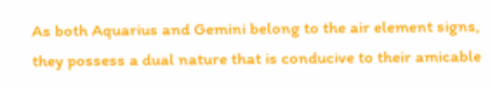As both Aquarius and Gemini belong to the air element signs, they possess a dual nature that is conducive to their amicable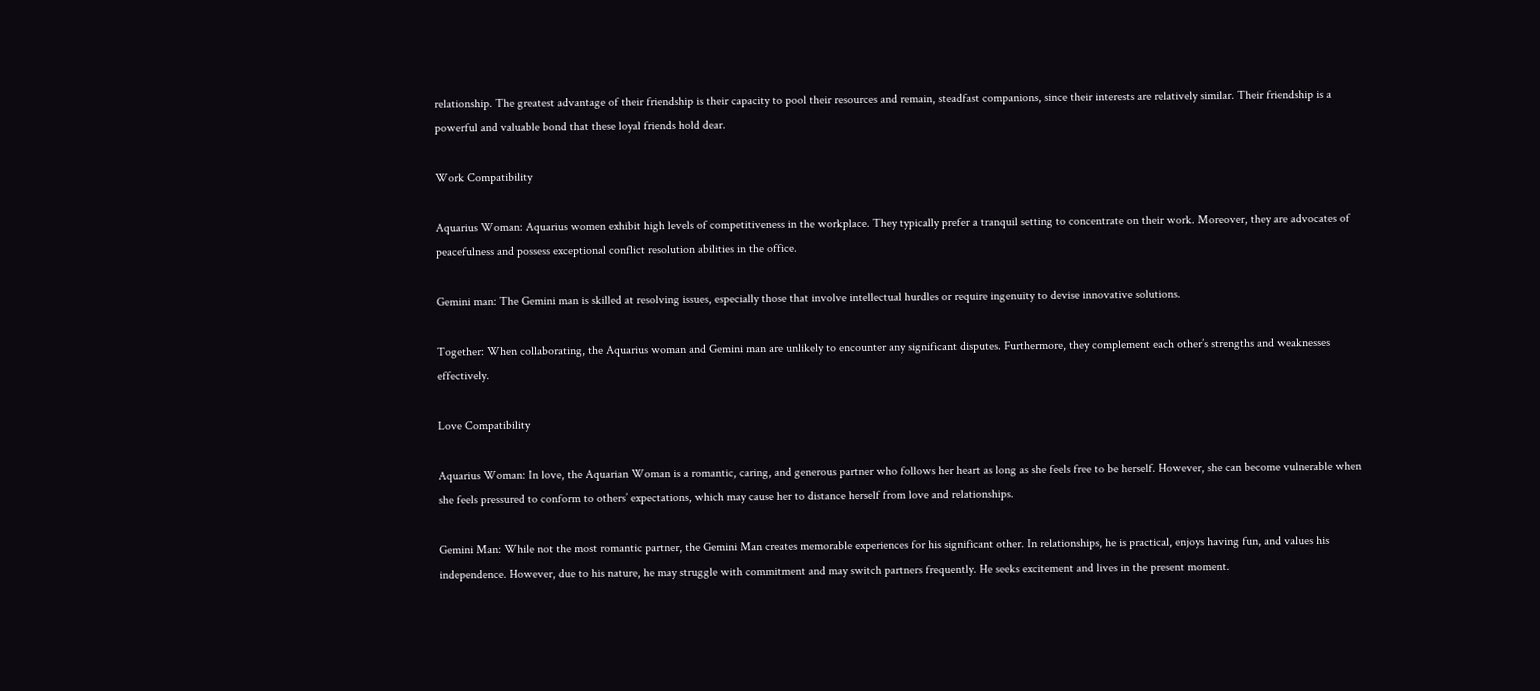relationship. The greatest advantage of their friendship is their capacity to pool their resources and remain, steadfast companions, since their interests are relatively similar. Their friendship is a powerful and valuable bond that these loyal friends hold dear.

Work Compatibility

Aquarius Woman: Aquarius women exhibit high levels of competitiveness in the workplace. They typically prefer a tranquil setting to concentrate on their work. Moreover, they are advocates of peacefulness and possess exceptional conflict resolution abilities in the office.

Gemini man: The Gemini man is skilled at resolving issues, especially those that involve intellectual hurdles or require ingenuity to devise innovative solutions.

Together: When collaborating, the Aquarius woman and Gemini man are unlikely to encounter any significant disputes. Furthermore, they complement each other’s strengths and weaknesses effectively.

Love Compatibility

Aquarius Woman: In love, the Aquarian Woman is a romantic, caring, and generous partner who follows her heart as long as she feels free to be herself. However, she can become vulnerable when she feels pressured to conform to others’ expectations, which may cause her to distance herself from love and relationships.

Gemini Man: While not the most romantic partner, the Gemini Man creates memorable experiences for his significant other. In relationships, he is practical, enjoys having fun, and values his independence. However, due to his nature, he may struggle with commitment and may switch partners frequently. He seeks excitement and lives in the present moment.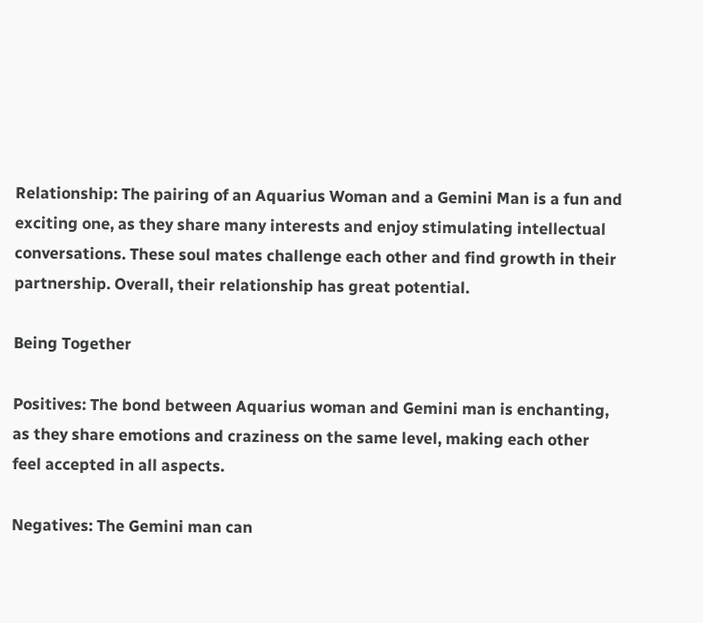Relationship: The pairing of an Aquarius Woman and a Gemini Man is a fun and exciting one, as they share many interests and enjoy stimulating intellectual conversations. These soul mates challenge each other and find growth in their partnership. Overall, their relationship has great potential.

Being Together

Positives: The bond between Aquarius woman and Gemini man is enchanting, as they share emotions and craziness on the same level, making each other feel accepted in all aspects.

Negatives: The Gemini man can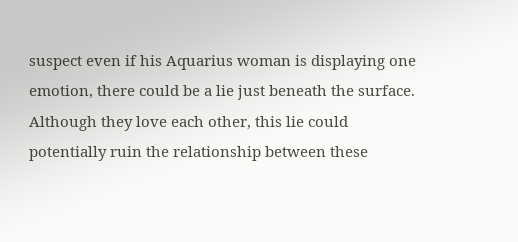suspect even if his Aquarius woman is displaying one emotion, there could be a lie just beneath the surface. Although they love each other, this lie could potentially ruin the relationship between these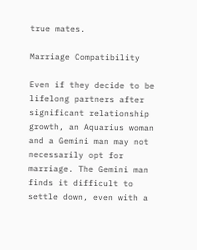true mates.

Marriage Compatibility

Even if they decide to be lifelong partners after significant relationship growth, an Aquarius woman and a Gemini man may not necessarily opt for marriage. The Gemini man finds it difficult to settle down, even with a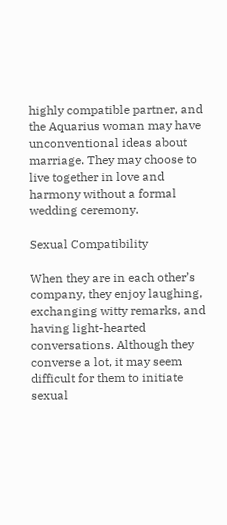highly compatible partner, and the Aquarius woman may have unconventional ideas about marriage. They may choose to live together in love and harmony without a formal wedding ceremony.

Sexual Compatibility

When they are in each other’s company, they enjoy laughing, exchanging witty remarks, and having light-hearted conversations. Although they converse a lot, it may seem difficult for them to initiate sexual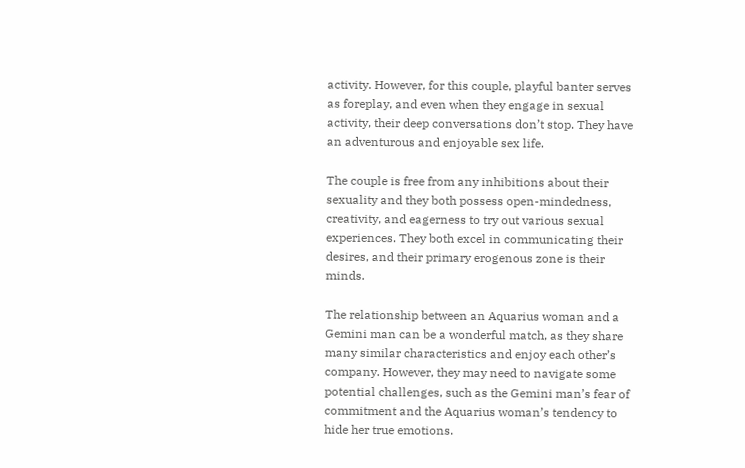activity. However, for this couple, playful banter serves as foreplay, and even when they engage in sexual activity, their deep conversations don’t stop. They have an adventurous and enjoyable sex life.

The couple is free from any inhibitions about their sexuality and they both possess open-mindedness, creativity, and eagerness to try out various sexual experiences. They both excel in communicating their desires, and their primary erogenous zone is their minds.

The relationship between an Aquarius woman and a Gemini man can be a wonderful match, as they share many similar characteristics and enjoy each other’s company. However, they may need to navigate some potential challenges, such as the Gemini man’s fear of commitment and the Aquarius woman’s tendency to hide her true emotions.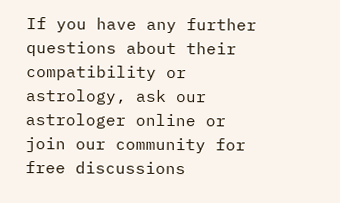If you have any further questions about their compatibility or astrology, ask our astrologer online or join our community for free discussions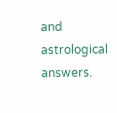and astrological answers.